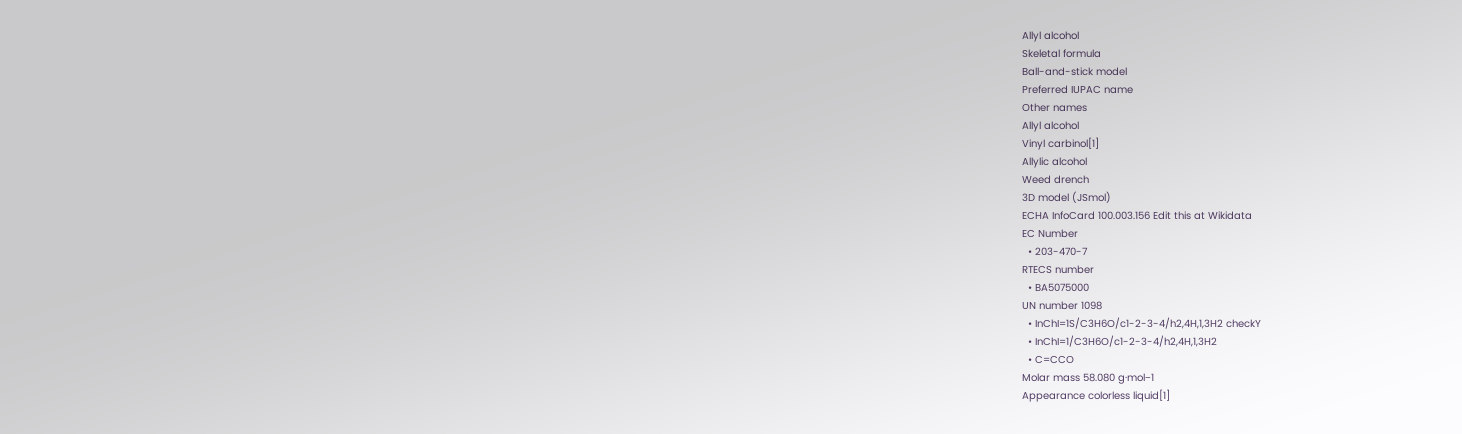Allyl alcohol
Skeletal formula
Ball-and-stick model
Preferred IUPAC name
Other names
Allyl alcohol
Vinyl carbinol[1]
Allylic alcohol
Weed drench
3D model (JSmol)
ECHA InfoCard 100.003.156 Edit this at Wikidata
EC Number
  • 203-470-7
RTECS number
  • BA5075000
UN number 1098
  • InChI=1S/C3H6O/c1-2-3-4/h2,4H,1,3H2 checkY
  • InChI=1/C3H6O/c1-2-3-4/h2,4H,1,3H2
  • C=CCO
Molar mass 58.080 g·mol−1
Appearance colorless liquid[1]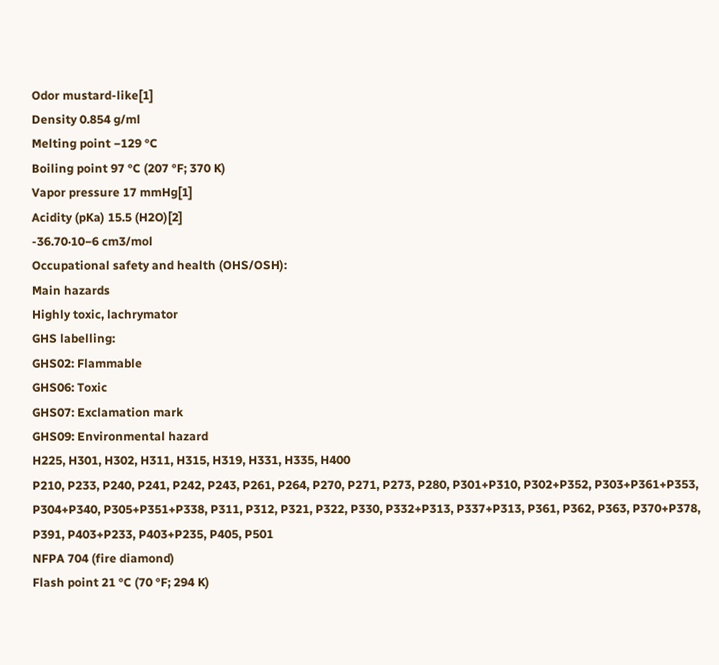Odor mustard-like[1]
Density 0.854 g/ml
Melting point −129 °C
Boiling point 97 °C (207 °F; 370 K)
Vapor pressure 17 mmHg[1]
Acidity (pKa) 15.5 (H2O)[2]
-36.70·10−6 cm3/mol
Occupational safety and health (OHS/OSH):
Main hazards
Highly toxic, lachrymator
GHS labelling:
GHS02: Flammable
GHS06: Toxic
GHS07: Exclamation mark
GHS09: Environmental hazard
H225, H301, H302, H311, H315, H319, H331, H335, H400
P210, P233, P240, P241, P242, P243, P261, P264, P270, P271, P273, P280, P301+P310, P302+P352, P303+P361+P353, P304+P340, P305+P351+P338, P311, P312, P321, P322, P330, P332+P313, P337+P313, P361, P362, P363, P370+P378, P391, P403+P233, P403+P235, P405, P501
NFPA 704 (fire diamond)
Flash point 21 °C (70 °F; 294 K)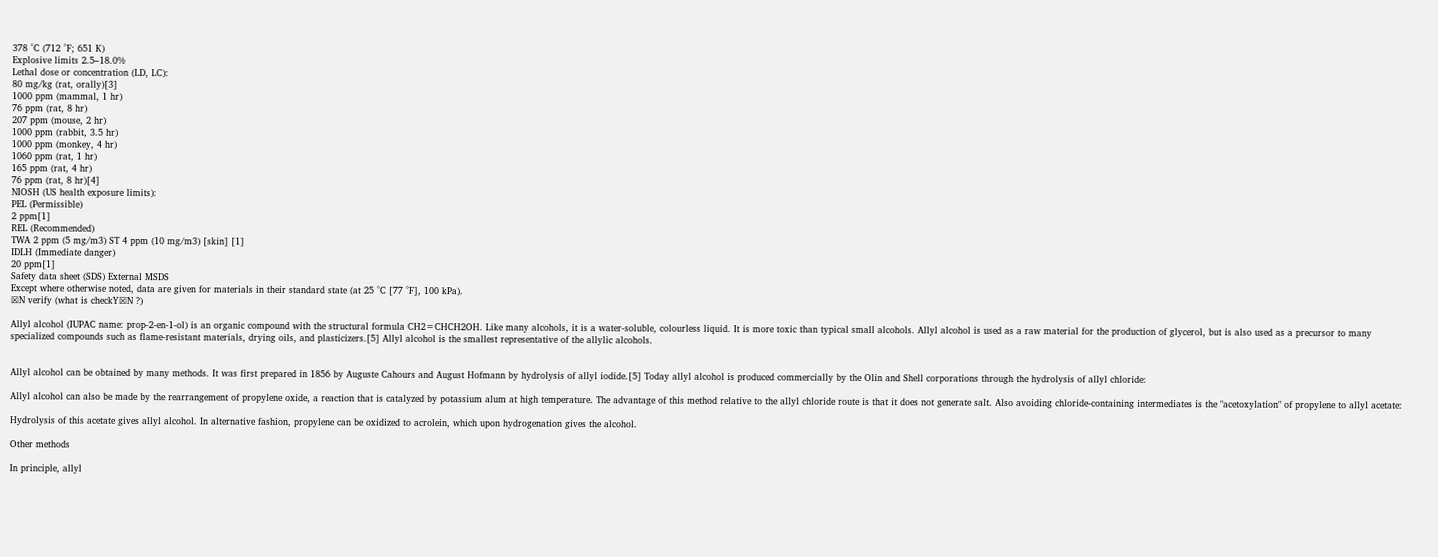378 °C (712 °F; 651 K)
Explosive limits 2.5–18.0%
Lethal dose or concentration (LD, LC):
80 mg/kg (rat, orally)[3]
1000 ppm (mammal, 1 hr)
76 ppm (rat, 8 hr)
207 ppm (mouse, 2 hr)
1000 ppm (rabbit, 3.5 hr)
1000 ppm (monkey, 4 hr)
1060 ppm (rat, 1 hr)
165 ppm (rat, 4 hr)
76 ppm (rat, 8 hr)[4]
NIOSH (US health exposure limits):
PEL (Permissible)
2 ppm[1]
REL (Recommended)
TWA 2 ppm (5 mg/m3) ST 4 ppm (10 mg/m3) [skin] [1]
IDLH (Immediate danger)
20 ppm[1]
Safety data sheet (SDS) External MSDS
Except where otherwise noted, data are given for materials in their standard state (at 25 °C [77 °F], 100 kPa).
☒N verify (what is checkY☒N ?)

Allyl alcohol (IUPAC name: prop-2-en-1-ol) is an organic compound with the structural formula CH2=CHCH2OH. Like many alcohols, it is a water-soluble, colourless liquid. It is more toxic than typical small alcohols. Allyl alcohol is used as a raw material for the production of glycerol, but is also used as a precursor to many specialized compounds such as flame-resistant materials, drying oils, and plasticizers.[5] Allyl alcohol is the smallest representative of the allylic alcohols.


Allyl alcohol can be obtained by many methods. It was first prepared in 1856 by Auguste Cahours and August Hofmann by hydrolysis of allyl iodide.[5] Today allyl alcohol is produced commercially by the Olin and Shell corporations through the hydrolysis of allyl chloride:

Allyl alcohol can also be made by the rearrangement of propylene oxide, a reaction that is catalyzed by potassium alum at high temperature. The advantage of this method relative to the allyl chloride route is that it does not generate salt. Also avoiding chloride-containing intermediates is the "acetoxylation" of propylene to allyl acetate:

Hydrolysis of this acetate gives allyl alcohol. In alternative fashion, propylene can be oxidized to acrolein, which upon hydrogenation gives the alcohol.

Other methods

In principle, allyl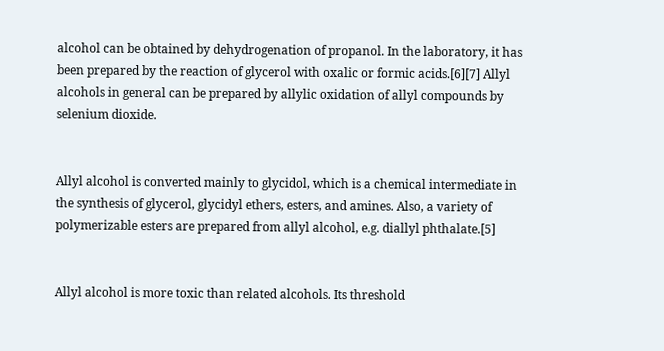alcohol can be obtained by dehydrogenation of propanol. In the laboratory, it has been prepared by the reaction of glycerol with oxalic or formic acids.[6][7] Allyl alcohols in general can be prepared by allylic oxidation of allyl compounds by selenium dioxide.


Allyl alcohol is converted mainly to glycidol, which is a chemical intermediate in the synthesis of glycerol, glycidyl ethers, esters, and amines. Also, a variety of polymerizable esters are prepared from allyl alcohol, e.g. diallyl phthalate.[5]


Allyl alcohol is more toxic than related alcohols. Its threshold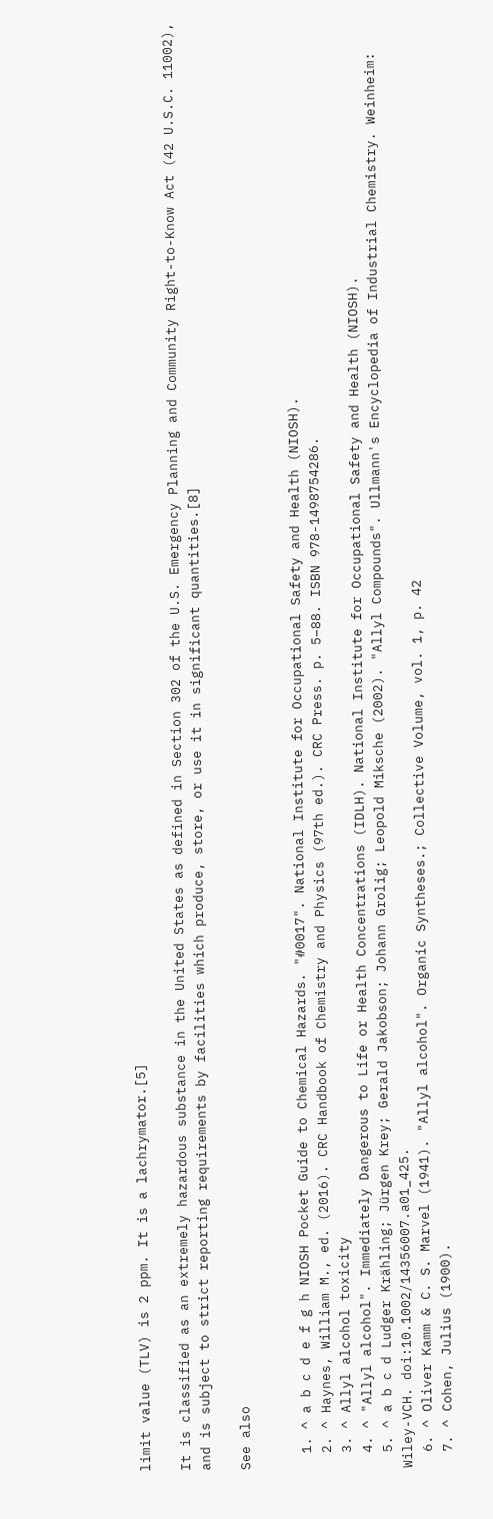limit value (TLV) is 2 ppm. It is a lachrymator.[5]

It is classified as an extremely hazardous substance in the United States as defined in Section 302 of the U.S. Emergency Planning and Community Right-to-Know Act (42 U.S.C. 11002), and is subject to strict reporting requirements by facilities which produce, store, or use it in significant quantities.[8]

See also


  1. ^ a b c d e f g h NIOSH Pocket Guide to Chemical Hazards. "#0017". National Institute for Occupational Safety and Health (NIOSH).
  2. ^ Haynes, William M., ed. (2016). CRC Handbook of Chemistry and Physics (97th ed.). CRC Press. p. 5–88. ISBN 978-1498754286.
  3. ^ Allyl alcohol toxicity
  4. ^ "Allyl alcohol". Immediately Dangerous to Life or Health Concentrations (IDLH). National Institute for Occupational Safety and Health (NIOSH).
  5. ^ a b c d Ludger Krähling; Jürgen Krey; Gerald Jakobson; Johann Grolig; Leopold Miksche (2002). "Allyl Compounds". Ullmann's Encyclopedia of Industrial Chemistry. Weinheim: Wiley-VCH. doi:10.1002/14356007.a01_425.
  6. ^ Oliver Kamm & C. S. Marvel (1941). "Allyl alcohol". Organic Syntheses.; Collective Volume, vol. 1, p. 42
  7. ^ Cohen, Julius (1900).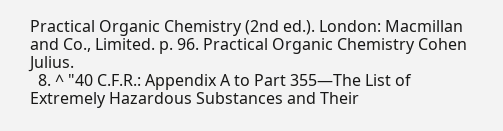Practical Organic Chemistry (2nd ed.). London: Macmillan and Co., Limited. p. 96. Practical Organic Chemistry Cohen Julius.
  8. ^ "40 C.F.R.: Appendix A to Part 355—The List of Extremely Hazardous Substances and Their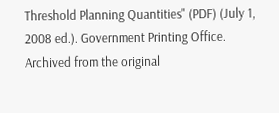Threshold Planning Quantities" (PDF) (July 1, 2008 ed.). Government Printing Office. Archived from the original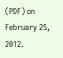(PDF) on February 25, 2012.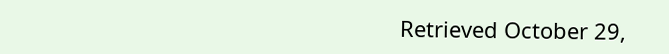Retrieved October 29,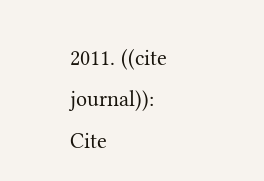2011. ((cite journal)): Cite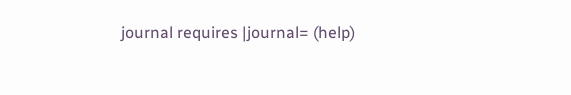journal requires |journal= (help)